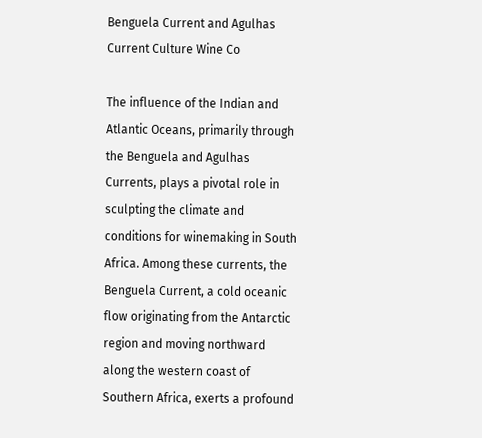Benguela Current and Agulhas Current Culture Wine Co

The influence of the Indian and Atlantic Oceans, primarily through the Benguela and Agulhas Currents, plays a pivotal role in sculpting the climate and conditions for winemaking in South Africa. Among these currents, the Benguela Current, a cold oceanic flow originating from the Antarctic region and moving northward along the western coast of Southern Africa, exerts a profound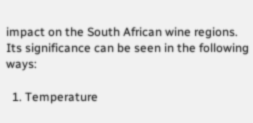impact on the South African wine regions. Its significance can be seen in the following ways:

  1. Temperature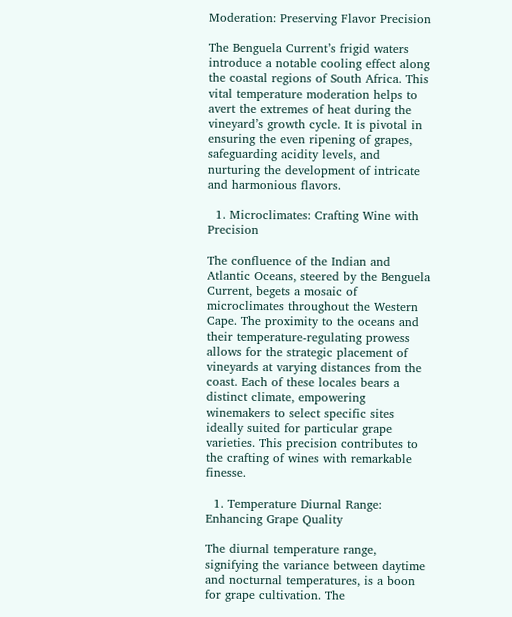Moderation: Preserving Flavor Precision

The Benguela Current’s frigid waters introduce a notable cooling effect along the coastal regions of South Africa. This vital temperature moderation helps to avert the extremes of heat during the vineyard’s growth cycle. It is pivotal in ensuring the even ripening of grapes, safeguarding acidity levels, and nurturing the development of intricate and harmonious flavors.

  1. Microclimates: Crafting Wine with Precision

The confluence of the Indian and Atlantic Oceans, steered by the Benguela Current, begets a mosaic of microclimates throughout the Western Cape. The proximity to the oceans and their temperature-regulating prowess allows for the strategic placement of vineyards at varying distances from the coast. Each of these locales bears a distinct climate, empowering winemakers to select specific sites ideally suited for particular grape varieties. This precision contributes to the crafting of wines with remarkable finesse.

  1. Temperature Diurnal Range: Enhancing Grape Quality

The diurnal temperature range, signifying the variance between daytime and nocturnal temperatures, is a boon for grape cultivation. The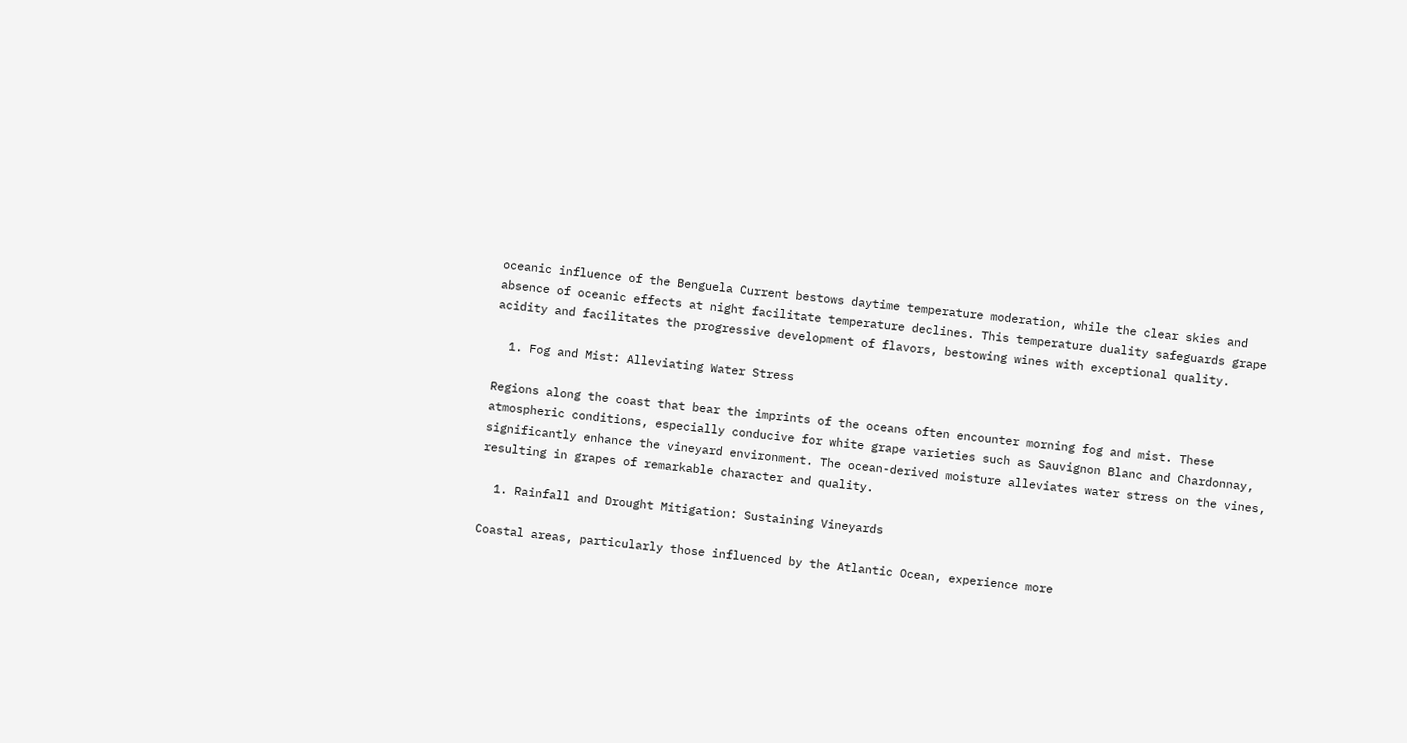oceanic influence of the Benguela Current bestows daytime temperature moderation, while the clear skies and absence of oceanic effects at night facilitate temperature declines. This temperature duality safeguards grape acidity and facilitates the progressive development of flavors, bestowing wines with exceptional quality.

  1. Fog and Mist: Alleviating Water Stress

Regions along the coast that bear the imprints of the oceans often encounter morning fog and mist. These atmospheric conditions, especially conducive for white grape varieties such as Sauvignon Blanc and Chardonnay, significantly enhance the vineyard environment. The ocean-derived moisture alleviates water stress on the vines, resulting in grapes of remarkable character and quality.

  1. Rainfall and Drought Mitigation: Sustaining Vineyards

Coastal areas, particularly those influenced by the Atlantic Ocean, experience more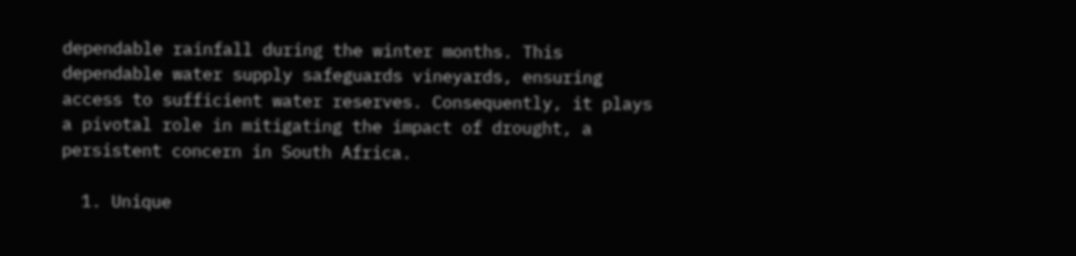dependable rainfall during the winter months. This dependable water supply safeguards vineyards, ensuring access to sufficient water reserves. Consequently, it plays a pivotal role in mitigating the impact of drought, a persistent concern in South Africa.

  1. Unique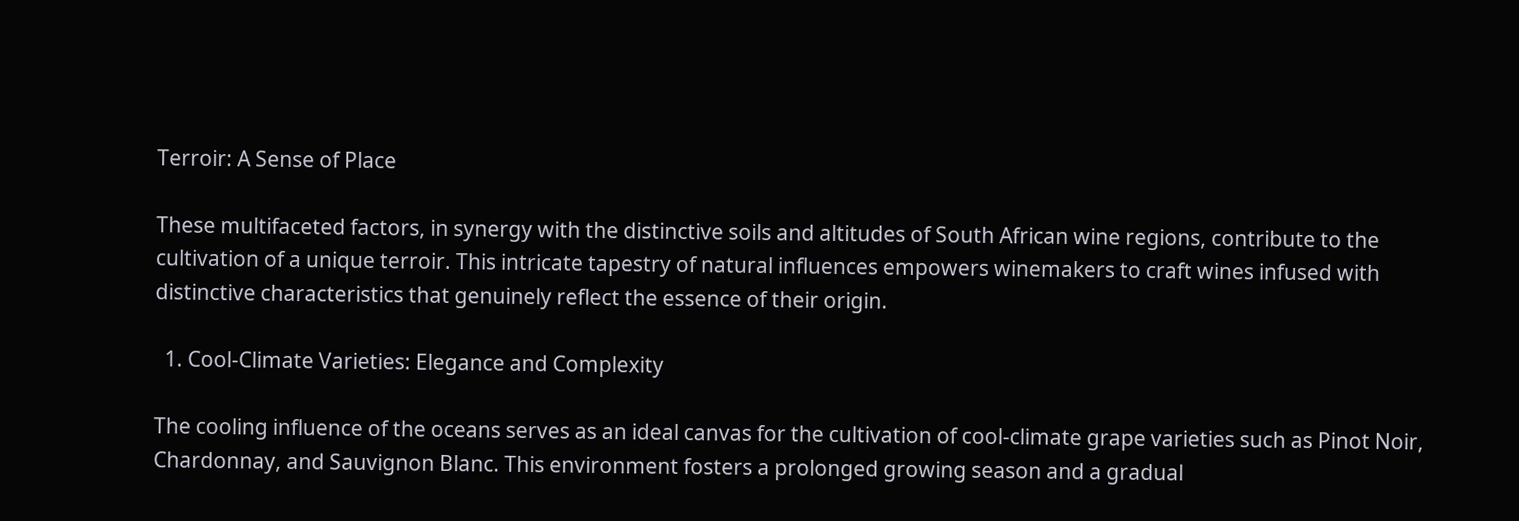Terroir: A Sense of Place

These multifaceted factors, in synergy with the distinctive soils and altitudes of South African wine regions, contribute to the cultivation of a unique terroir. This intricate tapestry of natural influences empowers winemakers to craft wines infused with distinctive characteristics that genuinely reflect the essence of their origin.

  1. Cool-Climate Varieties: Elegance and Complexity

The cooling influence of the oceans serves as an ideal canvas for the cultivation of cool-climate grape varieties such as Pinot Noir, Chardonnay, and Sauvignon Blanc. This environment fosters a prolonged growing season and a gradual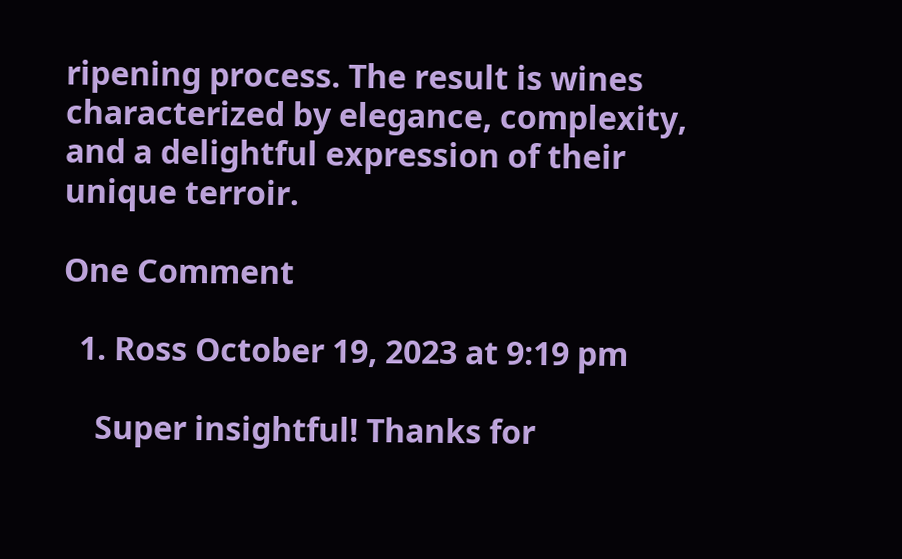ripening process. The result is wines characterized by elegance, complexity, and a delightful expression of their unique terroir.

One Comment

  1. Ross October 19, 2023 at 9:19 pm

    Super insightful! Thanks for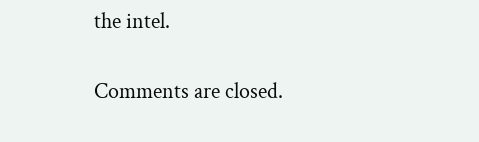the intel.

Comments are closed.